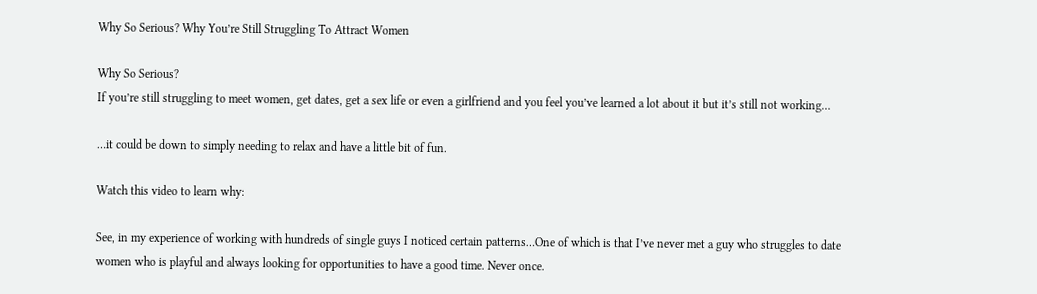Why So Serious? Why You’re Still Struggling To Attract Women

Why So Serious?
If you’re still struggling to meet women, get dates, get a sex life or even a girlfriend and you feel you’ve learned a lot about it but it’s still not working…

…it could be down to simply needing to relax and have a little bit of fun.

Watch this video to learn why:

See, in my experience of working with hundreds of single guys I noticed certain patterns…One of which is that I’ve never met a guy who struggles to date women who is playful and always looking for opportunities to have a good time. Never once.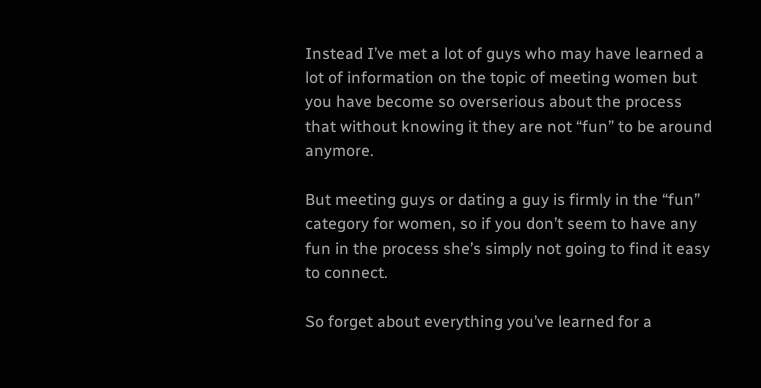Instead I’ve met a lot of guys who may have learned a lot of information on the topic of meeting women but you have become so overserious about the process that without knowing it they are not “fun” to be around anymore.

But meeting guys or dating a guy is firmly in the “fun” category for women, so if you don’t seem to have any fun in the process she’s simply not going to find it easy to connect.

So forget about everything you’ve learned for a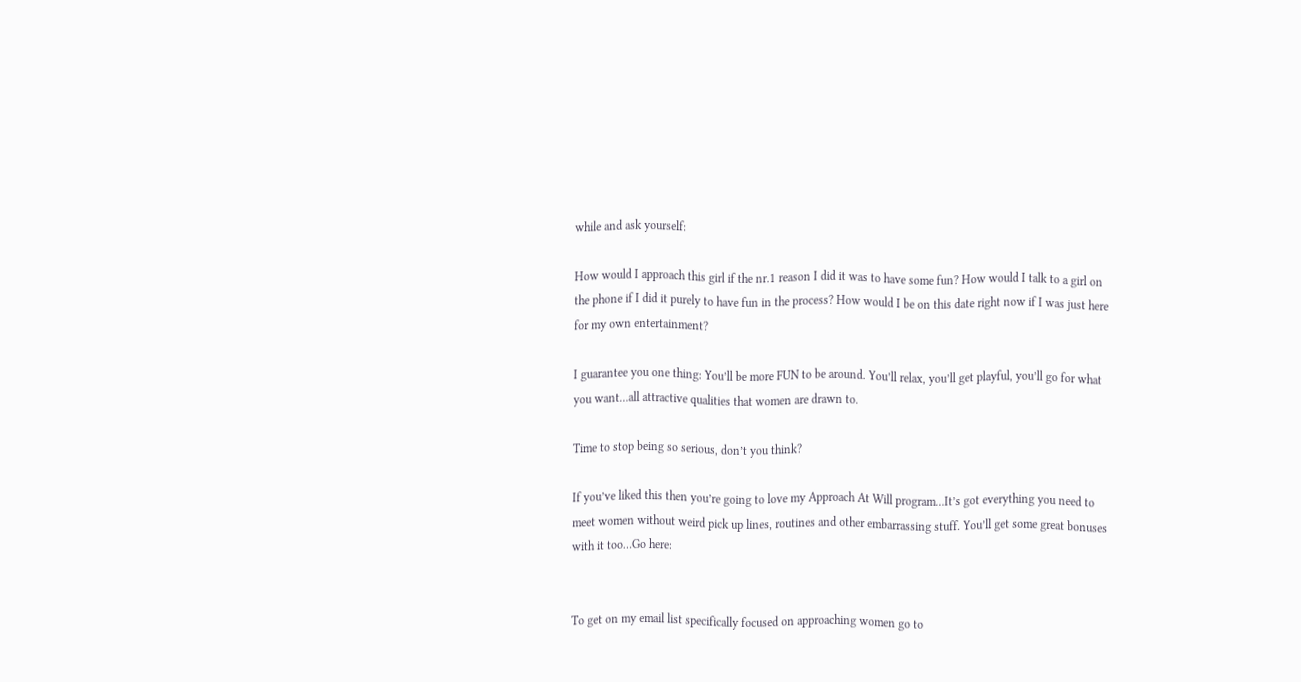while and ask yourself:

How would I approach this girl if the nr.1 reason I did it was to have some fun? How would I talk to a girl on the phone if I did it purely to have fun in the process? How would I be on this date right now if I was just here for my own entertainment?

I guarantee you one thing: You’ll be more FUN to be around. You’ll relax, you’ll get playful, you’ll go for what you want…all attractive qualities that women are drawn to.

Time to stop being so serious, don’t you think?

If you’ve liked this then you’re going to love my Approach At Will program…It’s got everything you need to meet women without weird pick up lines, routines and other embarrassing stuff. You’ll get some great bonuses with it too…Go here:


To get on my email list specifically focused on approaching women go to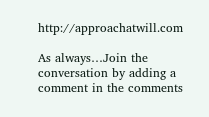http://approachatwill.com

As always…Join the conversation by adding a comment in the comments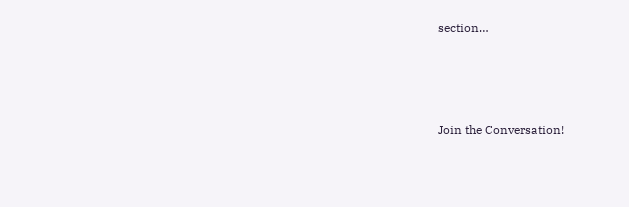section…




Join the Conversation!